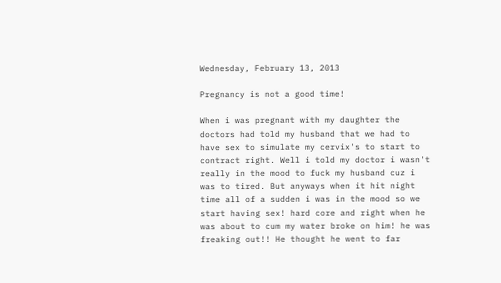Wednesday, February 13, 2013

Pregnancy is not a good time!

When i was pregnant with my daughter the doctors had told my husband that we had to have sex to simulate my cervix's to start to contract right. Well i told my doctor i wasn't really in the mood to fuck my husband cuz i was to tired. But anyways when it hit night time all of a sudden i was in the mood so we start having sex! hard core and right when he was about to cum my water broke on him! he was freaking out!! He thought he went to far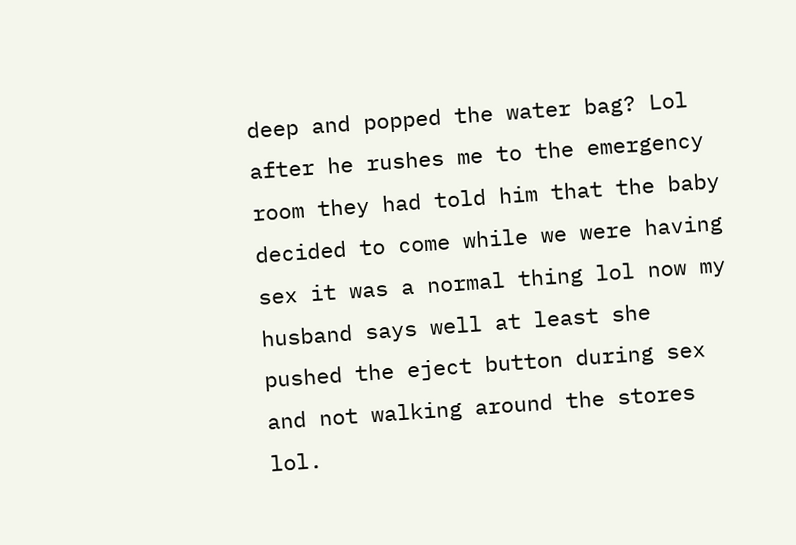deep and popped the water bag? Lol after he rushes me to the emergency room they had told him that the baby decided to come while we were having sex it was a normal thing lol now my husband says well at least she pushed the eject button during sex and not walking around the stores lol.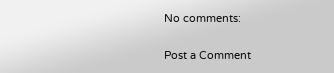No comments:

Post a Comment